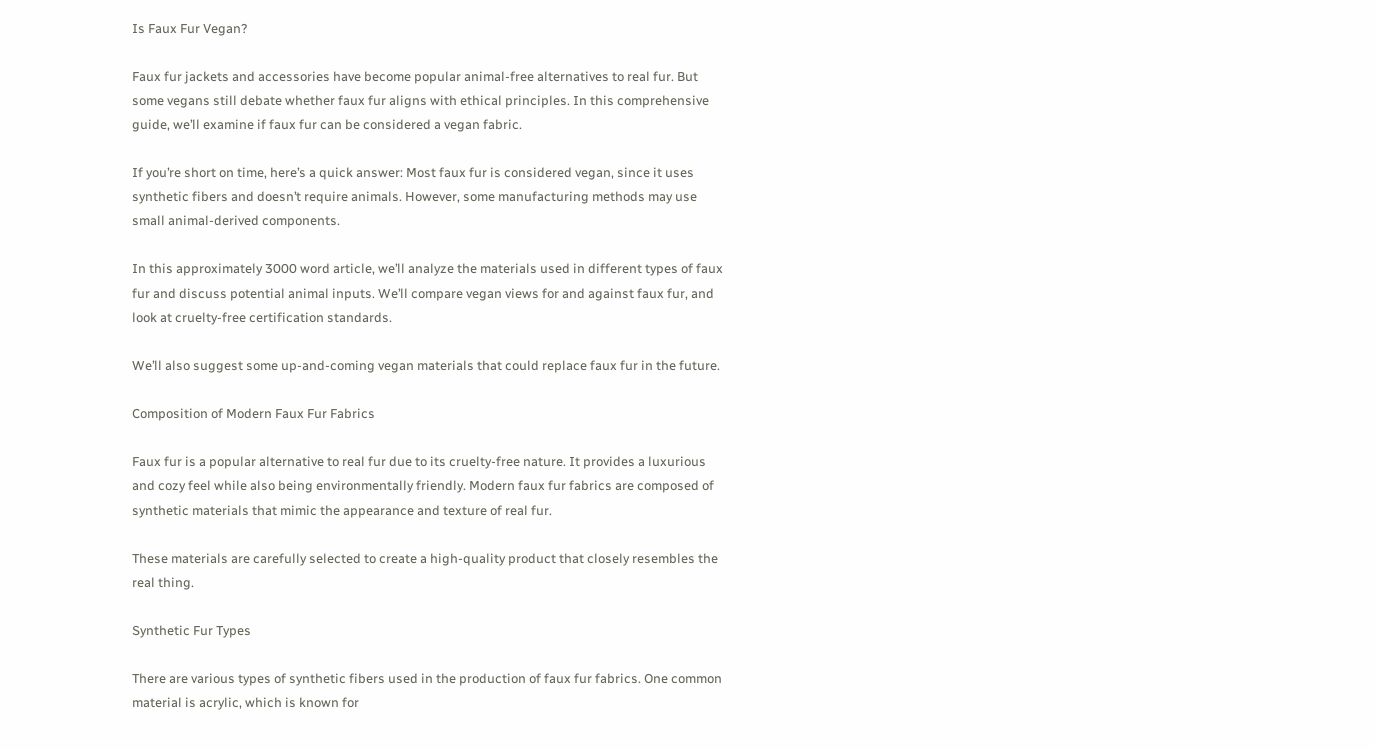Is Faux Fur Vegan?

Faux fur jackets and accessories have become popular animal-free alternatives to real fur. But some vegans still debate whether faux fur aligns with ethical principles. In this comprehensive guide, we’ll examine if faux fur can be considered a vegan fabric.

If you’re short on time, here’s a quick answer: Most faux fur is considered vegan, since it uses synthetic fibers and doesn’t require animals. However, some manufacturing methods may use small animal-derived components.

In this approximately 3000 word article, we’ll analyze the materials used in different types of faux fur and discuss potential animal inputs. We’ll compare vegan views for and against faux fur, and look at cruelty-free certification standards.

We’ll also suggest some up-and-coming vegan materials that could replace faux fur in the future.

Composition of Modern Faux Fur Fabrics

Faux fur is a popular alternative to real fur due to its cruelty-free nature. It provides a luxurious and cozy feel while also being environmentally friendly. Modern faux fur fabrics are composed of synthetic materials that mimic the appearance and texture of real fur.

These materials are carefully selected to create a high-quality product that closely resembles the real thing.

Synthetic Fur Types

There are various types of synthetic fibers used in the production of faux fur fabrics. One common material is acrylic, which is known for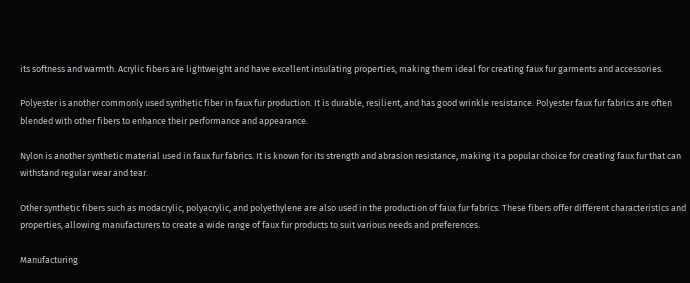its softness and warmth. Acrylic fibers are lightweight and have excellent insulating properties, making them ideal for creating faux fur garments and accessories.

Polyester is another commonly used synthetic fiber in faux fur production. It is durable, resilient, and has good wrinkle resistance. Polyester faux fur fabrics are often blended with other fibers to enhance their performance and appearance.

Nylon is another synthetic material used in faux fur fabrics. It is known for its strength and abrasion resistance, making it a popular choice for creating faux fur that can withstand regular wear and tear.

Other synthetic fibers such as modacrylic, polyacrylic, and polyethylene are also used in the production of faux fur fabrics. These fibers offer different characteristics and properties, allowing manufacturers to create a wide range of faux fur products to suit various needs and preferences.

Manufacturing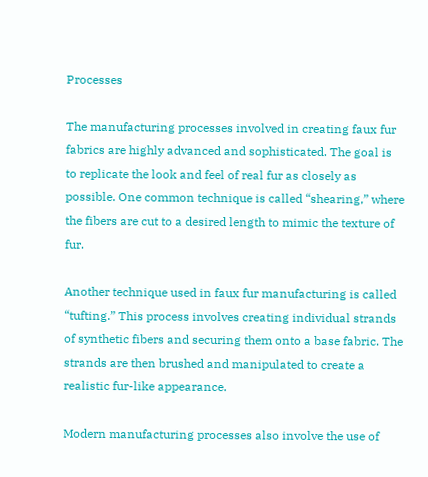Processes

The manufacturing processes involved in creating faux fur fabrics are highly advanced and sophisticated. The goal is to replicate the look and feel of real fur as closely as possible. One common technique is called “shearing,” where the fibers are cut to a desired length to mimic the texture of fur.

Another technique used in faux fur manufacturing is called “tufting.” This process involves creating individual strands of synthetic fibers and securing them onto a base fabric. The strands are then brushed and manipulated to create a realistic fur-like appearance.

Modern manufacturing processes also involve the use of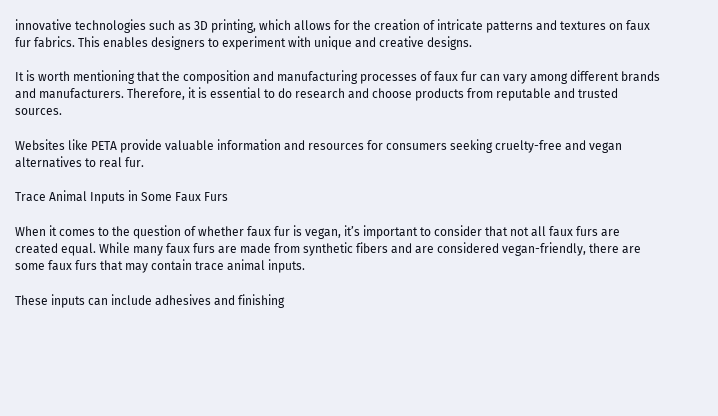innovative technologies such as 3D printing, which allows for the creation of intricate patterns and textures on faux fur fabrics. This enables designers to experiment with unique and creative designs.

It is worth mentioning that the composition and manufacturing processes of faux fur can vary among different brands and manufacturers. Therefore, it is essential to do research and choose products from reputable and trusted sources.

Websites like PETA provide valuable information and resources for consumers seeking cruelty-free and vegan alternatives to real fur.

Trace Animal Inputs in Some Faux Furs

When it comes to the question of whether faux fur is vegan, it’s important to consider that not all faux furs are created equal. While many faux furs are made from synthetic fibers and are considered vegan-friendly, there are some faux furs that may contain trace animal inputs.

These inputs can include adhesives and finishing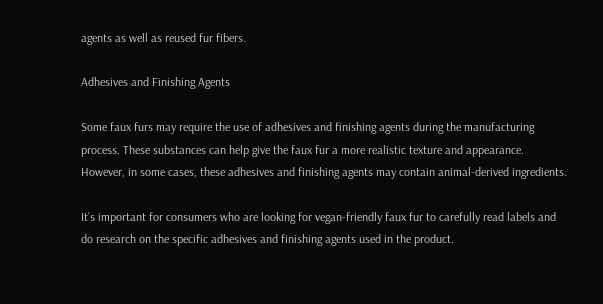agents as well as reused fur fibers.

Adhesives and Finishing Agents

Some faux furs may require the use of adhesives and finishing agents during the manufacturing process. These substances can help give the faux fur a more realistic texture and appearance. However, in some cases, these adhesives and finishing agents may contain animal-derived ingredients.

It’s important for consumers who are looking for vegan-friendly faux fur to carefully read labels and do research on the specific adhesives and finishing agents used in the product.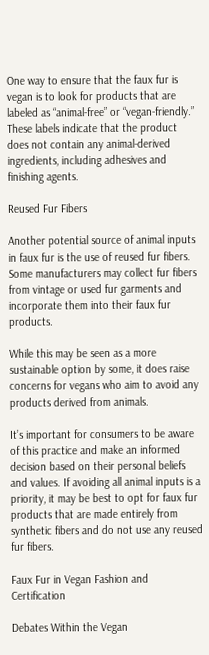One way to ensure that the faux fur is vegan is to look for products that are labeled as “animal-free” or “vegan-friendly.” These labels indicate that the product does not contain any animal-derived ingredients, including adhesives and finishing agents.

Reused Fur Fibers

Another potential source of animal inputs in faux fur is the use of reused fur fibers. Some manufacturers may collect fur fibers from vintage or used fur garments and incorporate them into their faux fur products.

While this may be seen as a more sustainable option by some, it does raise concerns for vegans who aim to avoid any products derived from animals.

It’s important for consumers to be aware of this practice and make an informed decision based on their personal beliefs and values. If avoiding all animal inputs is a priority, it may be best to opt for faux fur products that are made entirely from synthetic fibers and do not use any reused fur fibers.

Faux Fur in Vegan Fashion and Certification

Debates Within the Vegan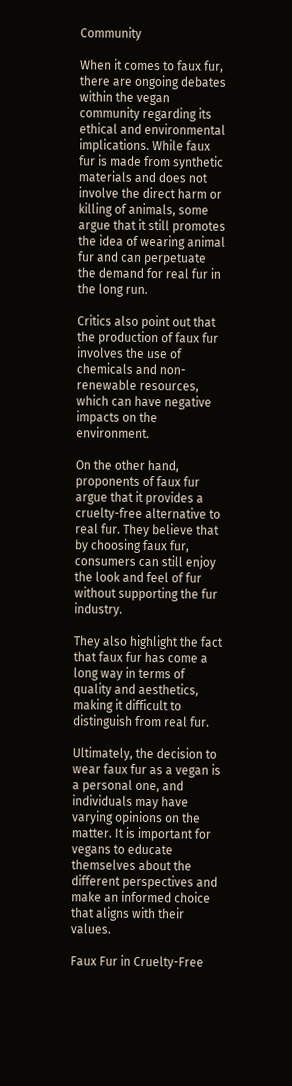Community

When it comes to faux fur, there are ongoing debates within the vegan community regarding its ethical and environmental implications. While faux fur is made from synthetic materials and does not involve the direct harm or killing of animals, some argue that it still promotes the idea of wearing animal fur and can perpetuate the demand for real fur in the long run.

Critics also point out that the production of faux fur involves the use of chemicals and non-renewable resources, which can have negative impacts on the environment.

On the other hand, proponents of faux fur argue that it provides a cruelty-free alternative to real fur. They believe that by choosing faux fur, consumers can still enjoy the look and feel of fur without supporting the fur industry.

They also highlight the fact that faux fur has come a long way in terms of quality and aesthetics, making it difficult to distinguish from real fur.

Ultimately, the decision to wear faux fur as a vegan is a personal one, and individuals may have varying opinions on the matter. It is important for vegans to educate themselves about the different perspectives and make an informed choice that aligns with their values.

Faux Fur in Cruelty-Free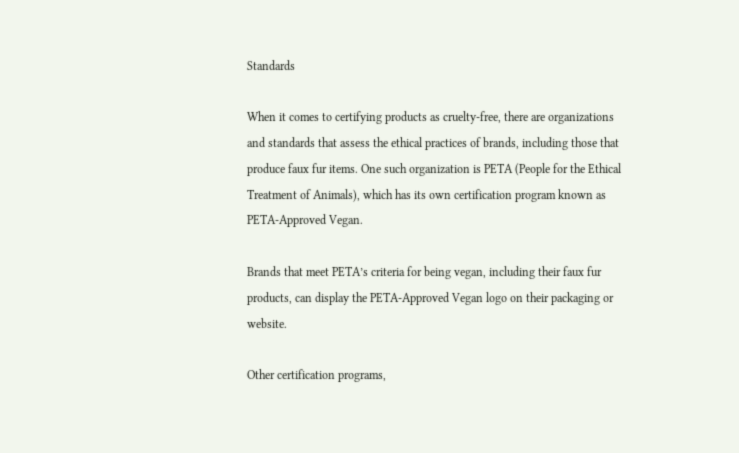Standards

When it comes to certifying products as cruelty-free, there are organizations and standards that assess the ethical practices of brands, including those that produce faux fur items. One such organization is PETA (People for the Ethical Treatment of Animals), which has its own certification program known as PETA-Approved Vegan.

Brands that meet PETA’s criteria for being vegan, including their faux fur products, can display the PETA-Approved Vegan logo on their packaging or website.

Other certification programs,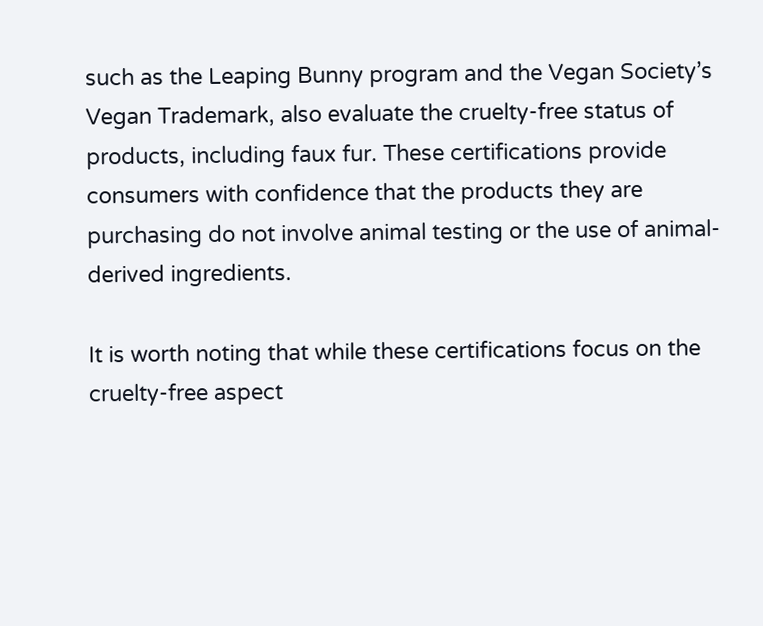such as the Leaping Bunny program and the Vegan Society’s Vegan Trademark, also evaluate the cruelty-free status of products, including faux fur. These certifications provide consumers with confidence that the products they are purchasing do not involve animal testing or the use of animal-derived ingredients.

It is worth noting that while these certifications focus on the cruelty-free aspect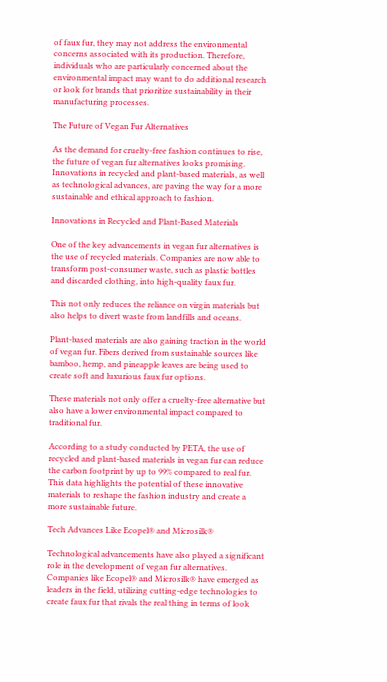of faux fur, they may not address the environmental concerns associated with its production. Therefore, individuals who are particularly concerned about the environmental impact may want to do additional research or look for brands that prioritize sustainability in their manufacturing processes.

The Future of Vegan Fur Alternatives

As the demand for cruelty-free fashion continues to rise, the future of vegan fur alternatives looks promising. Innovations in recycled and plant-based materials, as well as technological advances, are paving the way for a more sustainable and ethical approach to fashion.

Innovations in Recycled and Plant-Based Materials

One of the key advancements in vegan fur alternatives is the use of recycled materials. Companies are now able to transform post-consumer waste, such as plastic bottles and discarded clothing, into high-quality faux fur.

This not only reduces the reliance on virgin materials but also helps to divert waste from landfills and oceans.

Plant-based materials are also gaining traction in the world of vegan fur. Fibers derived from sustainable sources like bamboo, hemp, and pineapple leaves are being used to create soft and luxurious faux fur options.

These materials not only offer a cruelty-free alternative but also have a lower environmental impact compared to traditional fur.

According to a study conducted by PETA, the use of recycled and plant-based materials in vegan fur can reduce the carbon footprint by up to 99% compared to real fur. This data highlights the potential of these innovative materials to reshape the fashion industry and create a more sustainable future.

Tech Advances Like Ecopel® and Microsilk®

Technological advancements have also played a significant role in the development of vegan fur alternatives. Companies like Ecopel® and Microsilk® have emerged as leaders in the field, utilizing cutting-edge technologies to create faux fur that rivals the real thing in terms of look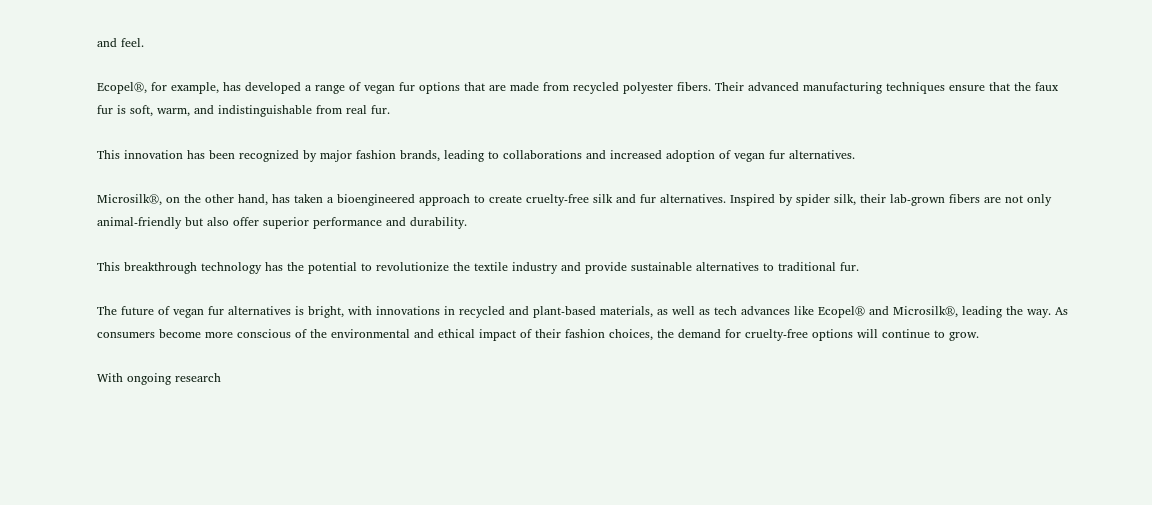and feel.

Ecopel®, for example, has developed a range of vegan fur options that are made from recycled polyester fibers. Their advanced manufacturing techniques ensure that the faux fur is soft, warm, and indistinguishable from real fur.

This innovation has been recognized by major fashion brands, leading to collaborations and increased adoption of vegan fur alternatives.

Microsilk®, on the other hand, has taken a bioengineered approach to create cruelty-free silk and fur alternatives. Inspired by spider silk, their lab-grown fibers are not only animal-friendly but also offer superior performance and durability.

This breakthrough technology has the potential to revolutionize the textile industry and provide sustainable alternatives to traditional fur.

The future of vegan fur alternatives is bright, with innovations in recycled and plant-based materials, as well as tech advances like Ecopel® and Microsilk®, leading the way. As consumers become more conscious of the environmental and ethical impact of their fashion choices, the demand for cruelty-free options will continue to grow.

With ongoing research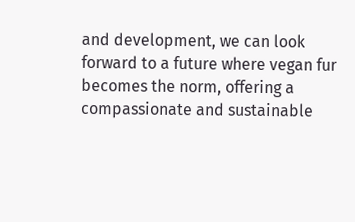and development, we can look forward to a future where vegan fur becomes the norm, offering a compassionate and sustainable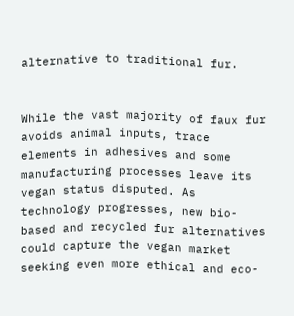alternative to traditional fur.


While the vast majority of faux fur avoids animal inputs, trace elements in adhesives and some manufacturing processes leave its vegan status disputed. As technology progresses, new bio-based and recycled fur alternatives could capture the vegan market seeking even more ethical and eco-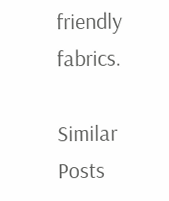friendly fabrics.

Similar Posts